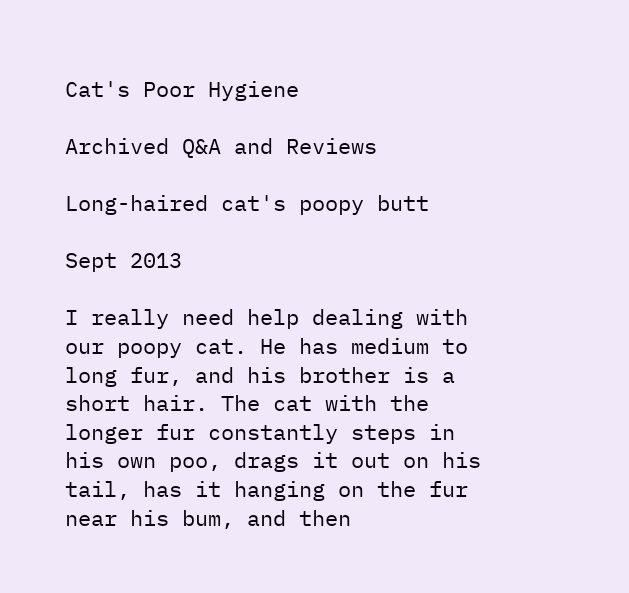Cat's Poor Hygiene

Archived Q&A and Reviews

Long-haired cat's poopy butt

Sept 2013

I really need help dealing with our poopy cat. He has medium to long fur, and his brother is a short hair. The cat with the longer fur constantly steps in his own poo, drags it out on his tail, has it hanging on the fur near his bum, and then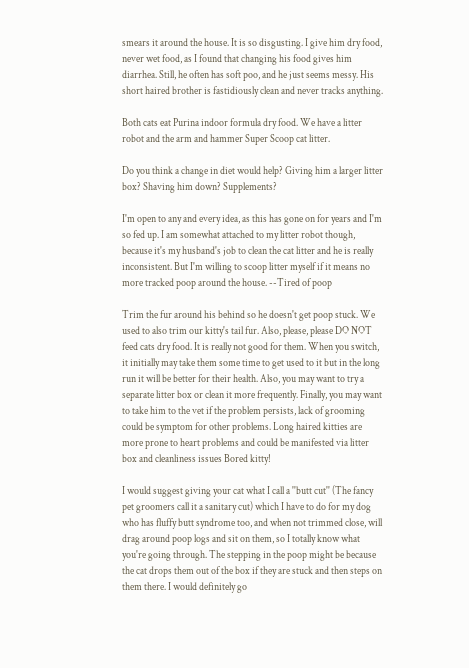smears it around the house. It is so disgusting. I give him dry food, never wet food, as I found that changing his food gives him diarrhea. Still, he often has soft poo, and he just seems messy. His short haired brother is fastidiously clean and never tracks anything.

Both cats eat Purina indoor formula dry food. We have a litter robot and the arm and hammer Super Scoop cat litter.

Do you think a change in diet would help? Giving him a larger litter box? Shaving him down? Supplements?

I'm open to any and every idea, as this has gone on for years and I'm so fed up. I am somewhat attached to my litter robot though, because it's my husband's job to clean the cat litter and he is really inconsistent. But I'm willing to scoop litter myself if it means no more tracked poop around the house. --Tired of poop

Trim the fur around his behind so he doesn't get poop stuck. We used to also trim our kitty's tail fur. Also, please, please DO NOT feed cats dry food. It is really not good for them. When you switch, it initially may take them some time to get used to it but in the long run it will be better for their health. Also, you may want to try a separate litter box or clean it more frequently. Finally, you may want to take him to the vet if the problem persists, lack of grooming could be symptom for other problems. Long haired kitties are more prone to heart problems and could be manifested via litter box and cleanliness issues Bored kitty!

I would suggest giving your cat what I call a ''butt cut'' (The fancy pet groomers call it a sanitary cut) which I have to do for my dog who has fluffy butt syndrome too, and when not trimmed close, will drag around poop logs and sit on them, so I totally know what you're going through. The stepping in the poop might be because the cat drops them out of the box if they are stuck and then steps on them there. I would definitely go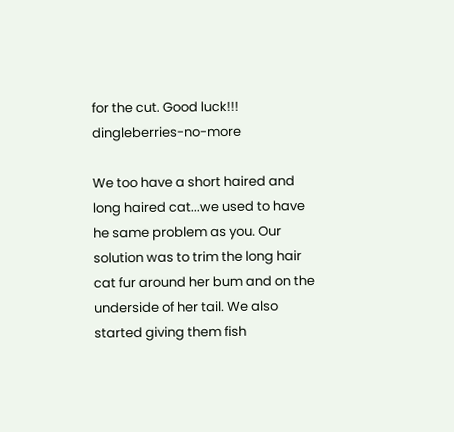for the cut. Good luck!!! dingleberries-no-more

We too have a short haired and long haired cat...we used to have he same problem as you. Our solution was to trim the long hair cat fur around her bum and on the underside of her tail. We also started giving them fish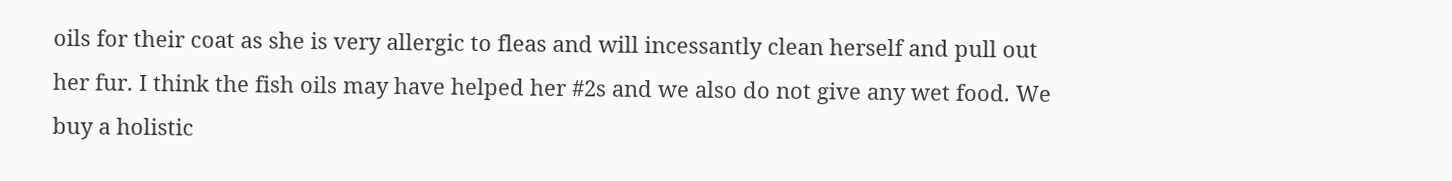oils for their coat as she is very allergic to fleas and will incessantly clean herself and pull out her fur. I think the fish oils may have helped her #2s and we also do not give any wet food. We buy a holistic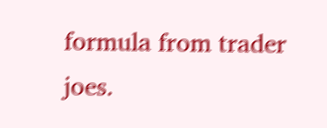formula from trader joes.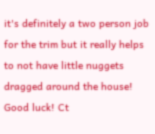it's definitely a two person job for the trim but it really helps to not have little nuggets dragged around the house! Good luck! Ct